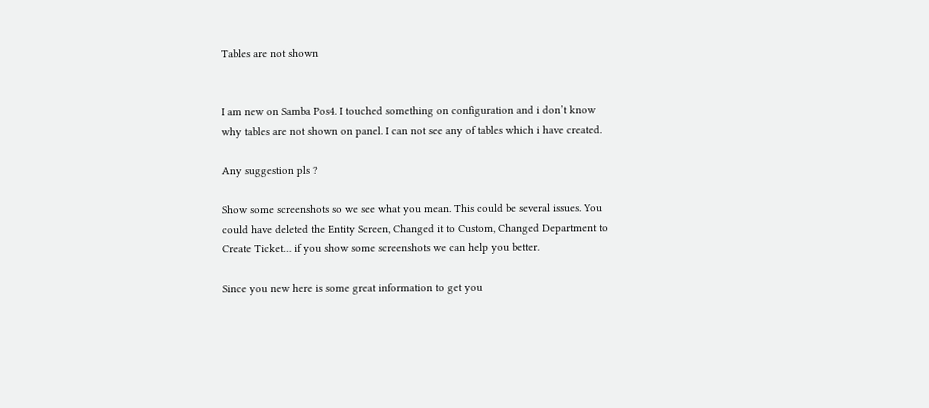Tables are not shown


I am new on Samba Pos4. I touched something on configuration and i don’t know why tables are not shown on panel. I can not see any of tables which i have created.

Any suggestion pls ?

Show some screenshots so we see what you mean. This could be several issues. You could have deleted the Entity Screen, Changed it to Custom, Changed Department to Create Ticket… if you show some screenshots we can help you better.

Since you new here is some great information to get you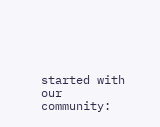started with our community: